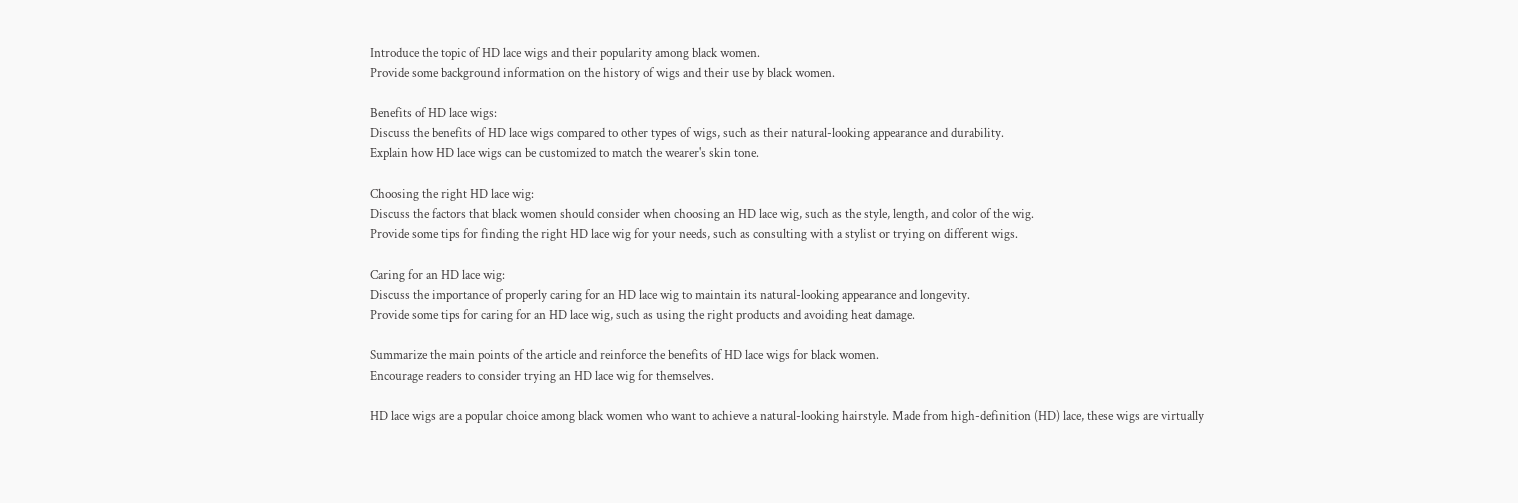Introduce the topic of HD lace wigs and their popularity among black women.
Provide some background information on the history of wigs and their use by black women.

Benefits of HD lace wigs:
Discuss the benefits of HD lace wigs compared to other types of wigs, such as their natural-looking appearance and durability.
Explain how HD lace wigs can be customized to match the wearer's skin tone.

Choosing the right HD lace wig:
Discuss the factors that black women should consider when choosing an HD lace wig, such as the style, length, and color of the wig.
Provide some tips for finding the right HD lace wig for your needs, such as consulting with a stylist or trying on different wigs.

Caring for an HD lace wig:
Discuss the importance of properly caring for an HD lace wig to maintain its natural-looking appearance and longevity.
Provide some tips for caring for an HD lace wig, such as using the right products and avoiding heat damage.

Summarize the main points of the article and reinforce the benefits of HD lace wigs for black women.
Encourage readers to consider trying an HD lace wig for themselves.

HD lace wigs are a popular choice among black women who want to achieve a natural-looking hairstyle. Made from high-definition (HD) lace, these wigs are virtually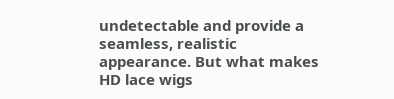undetectable and provide a seamless, realistic appearance. But what makes HD lace wigs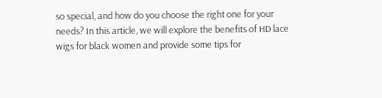so special, and how do you choose the right one for your needs? In this article, we will explore the benefits of HD lace wigs for black women and provide some tips for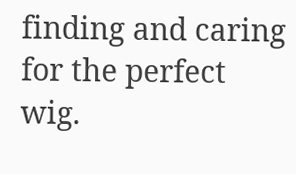finding and caring for the perfect wig.